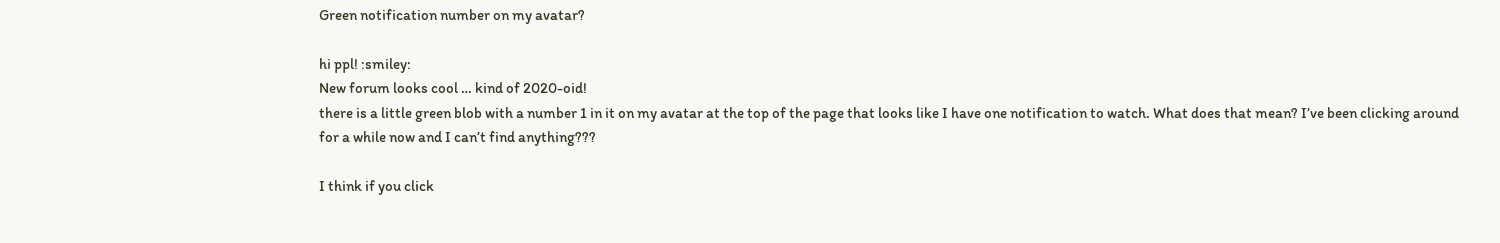Green notification number on my avatar?

hi ppl! :smiley:
New forum looks cool … kind of 2020-oid!
there is a little green blob with a number 1 in it on my avatar at the top of the page that looks like I have one notification to watch. What does that mean? I’ve been clicking around for a while now and I can’t find anything???

I think if you click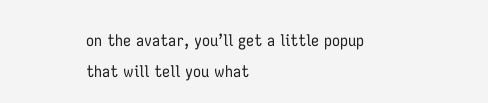on the avatar, you’ll get a little popup that will tell you what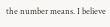the number means. I believe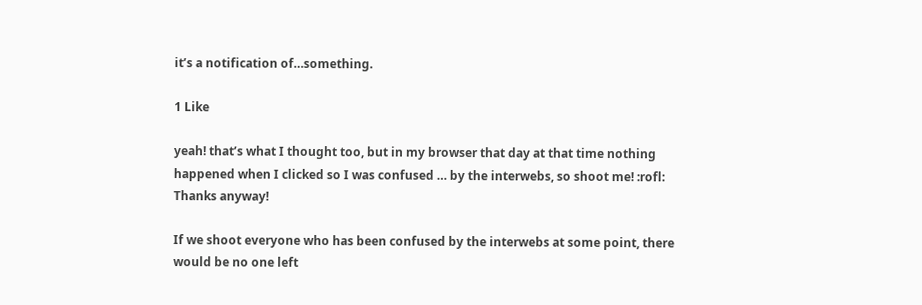it’s a notification of…something.

1 Like

yeah! that’s what I thought too, but in my browser that day at that time nothing happened when I clicked so I was confused … by the interwebs, so shoot me! :rofl:
Thanks anyway!

If we shoot everyone who has been confused by the interwebs at some point, there would be no one left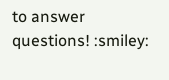to answer questions! :smiley: